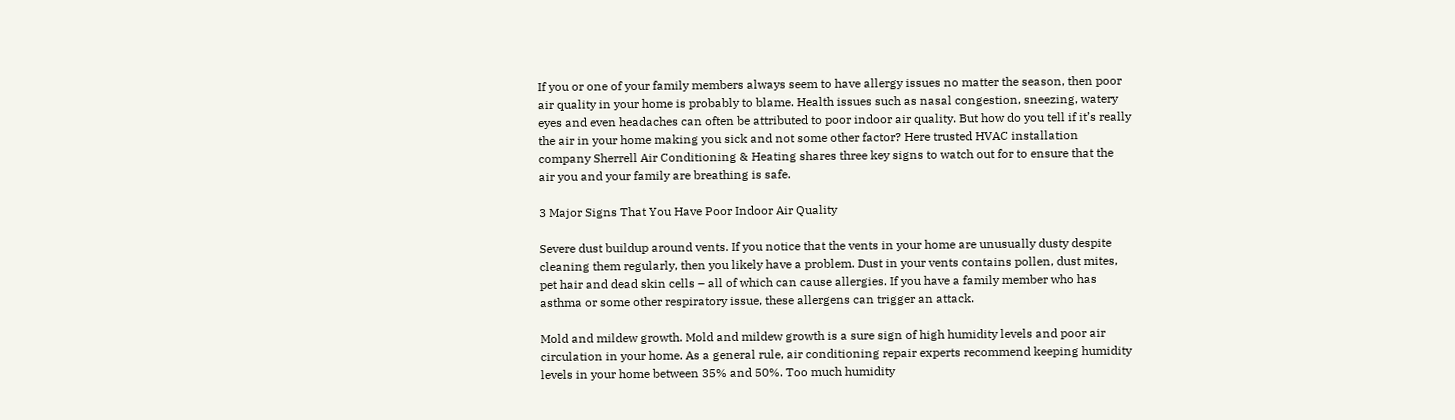If you or one of your family members always seem to have allergy issues no matter the season, then poor air quality in your home is probably to blame. Health issues such as nasal congestion, sneezing, watery eyes and even headaches can often be attributed to poor indoor air quality. But how do you tell if it’s really the air in your home making you sick and not some other factor? Here trusted HVAC installation company Sherrell Air Conditioning & Heating shares three key signs to watch out for to ensure that the air you and your family are breathing is safe.

3 Major Signs That You Have Poor Indoor Air Quality

Severe dust buildup around vents. If you notice that the vents in your home are unusually dusty despite cleaning them regularly, then you likely have a problem. Dust in your vents contains pollen, dust mites, pet hair and dead skin cells – all of which can cause allergies. If you have a family member who has asthma or some other respiratory issue, these allergens can trigger an attack.

Mold and mildew growth. Mold and mildew growth is a sure sign of high humidity levels and poor air circulation in your home. As a general rule, air conditioning repair experts recommend keeping humidity levels in your home between 35% and 50%. Too much humidity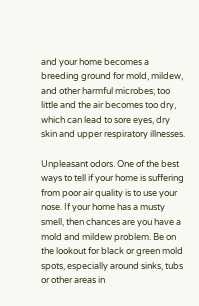and your home becomes a breeding ground for mold, mildew, and other harmful microbes; too little and the air becomes too dry, which can lead to sore eyes, dry skin and upper respiratory illnesses.

Unpleasant odors. One of the best ways to tell if your home is suffering from poor air quality is to use your nose. If your home has a musty smell, then chances are you have a mold and mildew problem. Be on the lookout for black or green mold spots, especially around sinks, tubs or other areas in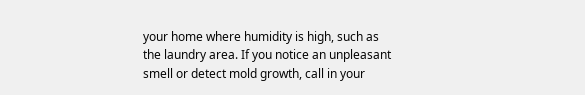your home where humidity is high, such as the laundry area. If you notice an unpleasant smell or detect mold growth, call in your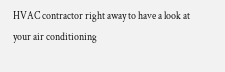HVAC contractor right away to have a look at your air conditioning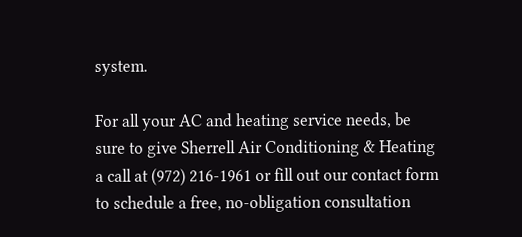system.

For all your AC and heating service needs, be sure to give Sherrell Air Conditioning & Heating a call at (972) 216-1961 or fill out our contact form to schedule a free, no-obligation consultation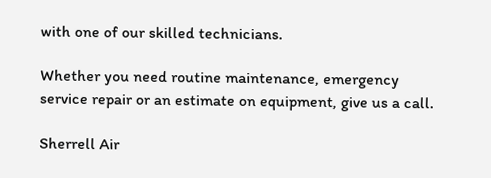with one of our skilled technicians.

Whether you need routine maintenance, emergency service repair or an estimate on equipment, give us a call.

Sherrell Air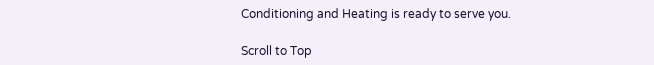Conditioning and Heating is ready to serve you.

Scroll to Top